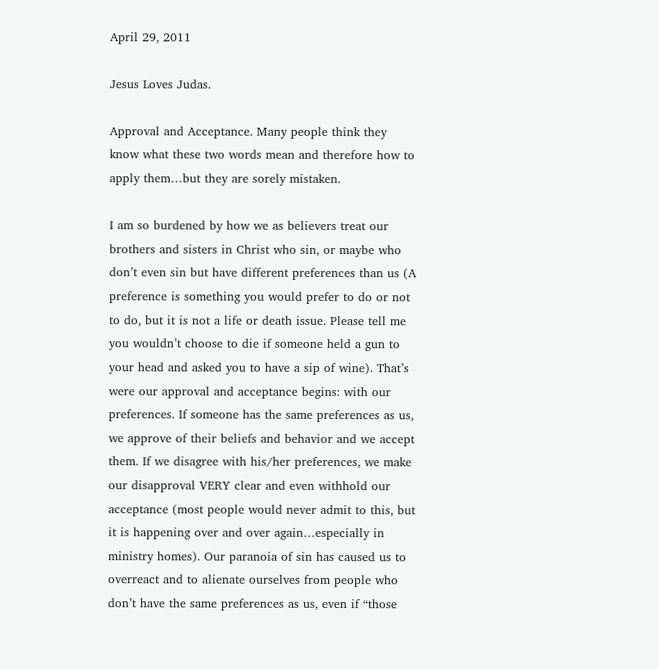April 29, 2011

Jesus Loves Judas.

Approval and Acceptance. Many people think they know what these two words mean and therefore how to apply them…but they are sorely mistaken.

I am so burdened by how we as believers treat our brothers and sisters in Christ who sin, or maybe who don’t even sin but have different preferences than us (A preference is something you would prefer to do or not to do, but it is not a life or death issue. Please tell me you wouldn’t choose to die if someone held a gun to your head and asked you to have a sip of wine). That’s were our approval and acceptance begins: with our preferences. If someone has the same preferences as us, we approve of their beliefs and behavior and we accept them. If we disagree with his/her preferences, we make our disapproval VERY clear and even withhold our acceptance (most people would never admit to this, but it is happening over and over again…especially in ministry homes). Our paranoia of sin has caused us to overreact and to alienate ourselves from people who don’t have the same preferences as us, even if “those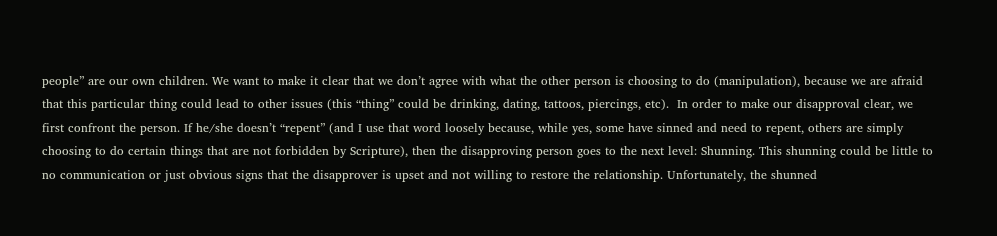people” are our own children. We want to make it clear that we don’t agree with what the other person is choosing to do (manipulation), because we are afraid that this particular thing could lead to other issues (this “thing” could be drinking, dating, tattoos, piercings, etc).  In order to make our disapproval clear, we first confront the person. If he/she doesn’t “repent” (and I use that word loosely because, while yes, some have sinned and need to repent, others are simply choosing to do certain things that are not forbidden by Scripture), then the disapproving person goes to the next level: Shunning. This shunning could be little to no communication or just obvious signs that the disapprover is upset and not willing to restore the relationship. Unfortunately, the shunned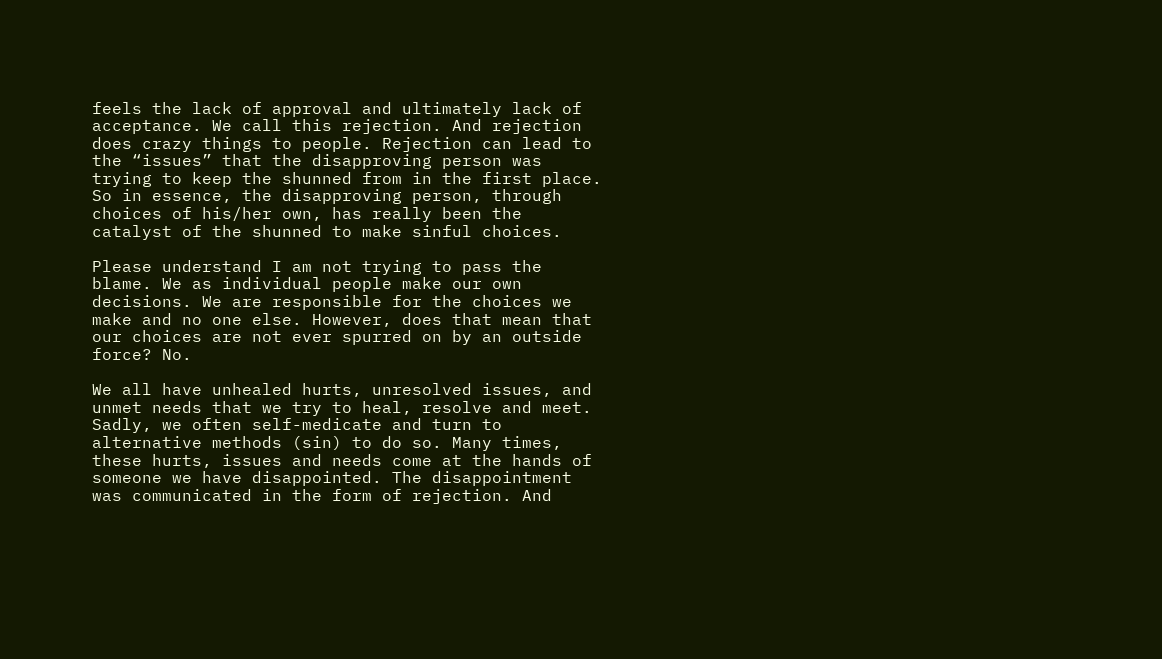feels the lack of approval and ultimately lack of acceptance. We call this rejection. And rejection does crazy things to people. Rejection can lead to the “issues” that the disapproving person was trying to keep the shunned from in the first place. So in essence, the disapproving person, through choices of his/her own, has really been the catalyst of the shunned to make sinful choices.

Please understand I am not trying to pass the blame. We as individual people make our own decisions. We are responsible for the choices we make and no one else. However, does that mean that our choices are not ever spurred on by an outside force? No.

We all have unhealed hurts, unresolved issues, and unmet needs that we try to heal, resolve and meet. Sadly, we often self-medicate and turn to alternative methods (sin) to do so. Many times, these hurts, issues and needs come at the hands of someone we have disappointed. The disappointment was communicated in the form of rejection. And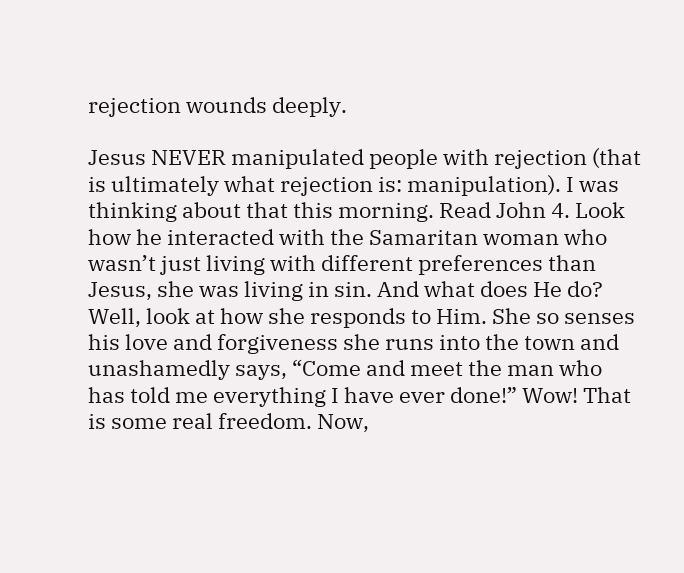rejection wounds deeply.

Jesus NEVER manipulated people with rejection (that is ultimately what rejection is: manipulation). I was thinking about that this morning. Read John 4. Look how he interacted with the Samaritan woman who wasn’t just living with different preferences than Jesus, she was living in sin. And what does He do? Well, look at how she responds to Him. She so senses his love and forgiveness she runs into the town and unashamedly says, “Come and meet the man who has told me everything I have ever done!” Wow! That is some real freedom. Now,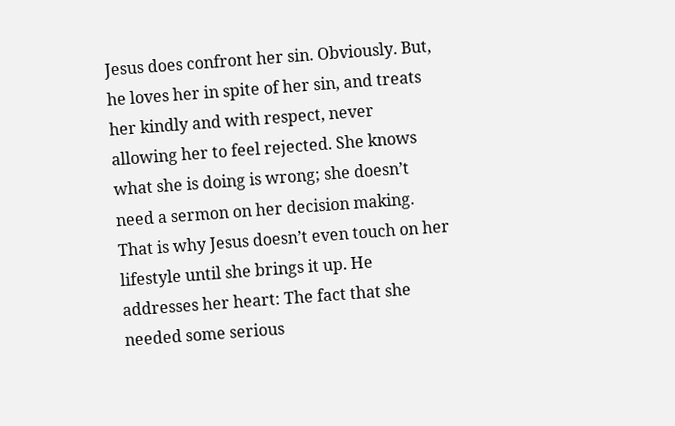Jesus does confront her sin. Obviously. But, he loves her in spite of her sin, and treats her kindly and with respect, never allowing her to feel rejected. She knows what she is doing is wrong; she doesn’t need a sermon on her decision making. That is why Jesus doesn’t even touch on her lifestyle until she brings it up. He addresses her heart: The fact that she needed some serious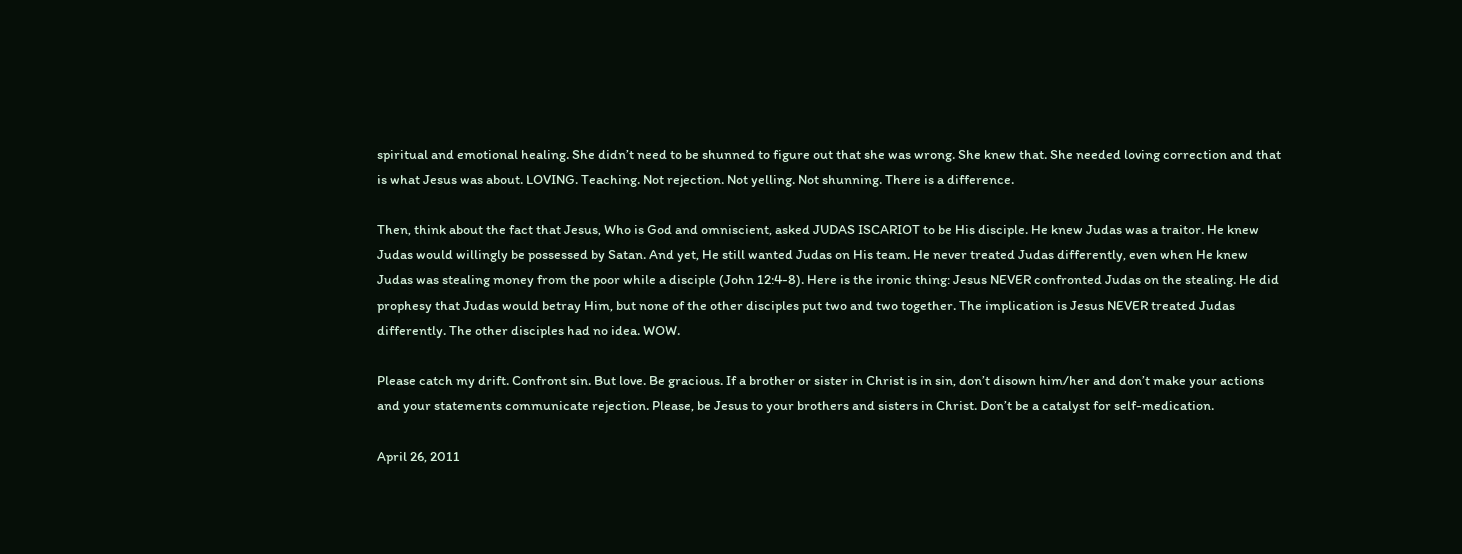spiritual and emotional healing. She didn’t need to be shunned to figure out that she was wrong. She knew that. She needed loving correction and that is what Jesus was about. LOVING. Teaching. Not rejection. Not yelling. Not shunning. There is a difference.

Then, think about the fact that Jesus, Who is God and omniscient, asked JUDAS ISCARIOT to be His disciple. He knew Judas was a traitor. He knew Judas would willingly be possessed by Satan. And yet, He still wanted Judas on His team. He never treated Judas differently, even when He knew Judas was stealing money from the poor while a disciple (John 12:4-8). Here is the ironic thing: Jesus NEVER confronted Judas on the stealing. He did prophesy that Judas would betray Him, but none of the other disciples put two and two together. The implication is Jesus NEVER treated Judas differently. The other disciples had no idea. WOW.

Please catch my drift. Confront sin. But love. Be gracious. If a brother or sister in Christ is in sin, don’t disown him/her and don’t make your actions and your statements communicate rejection. Please, be Jesus to your brothers and sisters in Christ. Don’t be a catalyst for self-medication.

April 26, 2011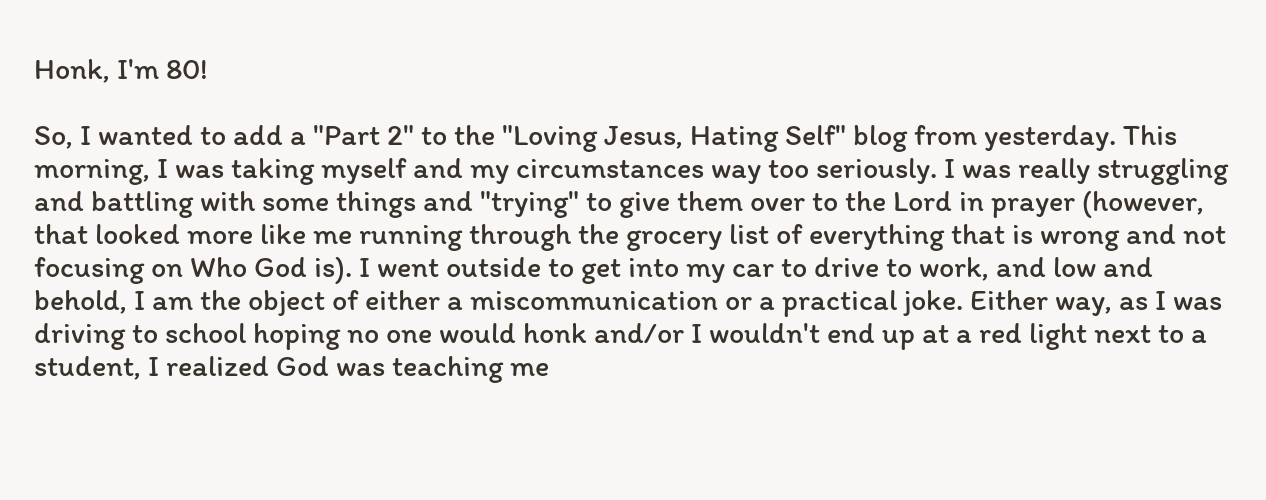Honk, I'm 80!

So, I wanted to add a "Part 2" to the "Loving Jesus, Hating Self" blog from yesterday. This morning, I was taking myself and my circumstances way too seriously. I was really struggling and battling with some things and "trying" to give them over to the Lord in prayer (however, that looked more like me running through the grocery list of everything that is wrong and not focusing on Who God is). I went outside to get into my car to drive to work, and low and behold, I am the object of either a miscommunication or a practical joke. Either way, as I was driving to school hoping no one would honk and/or I wouldn't end up at a red light next to a student, I realized God was teaching me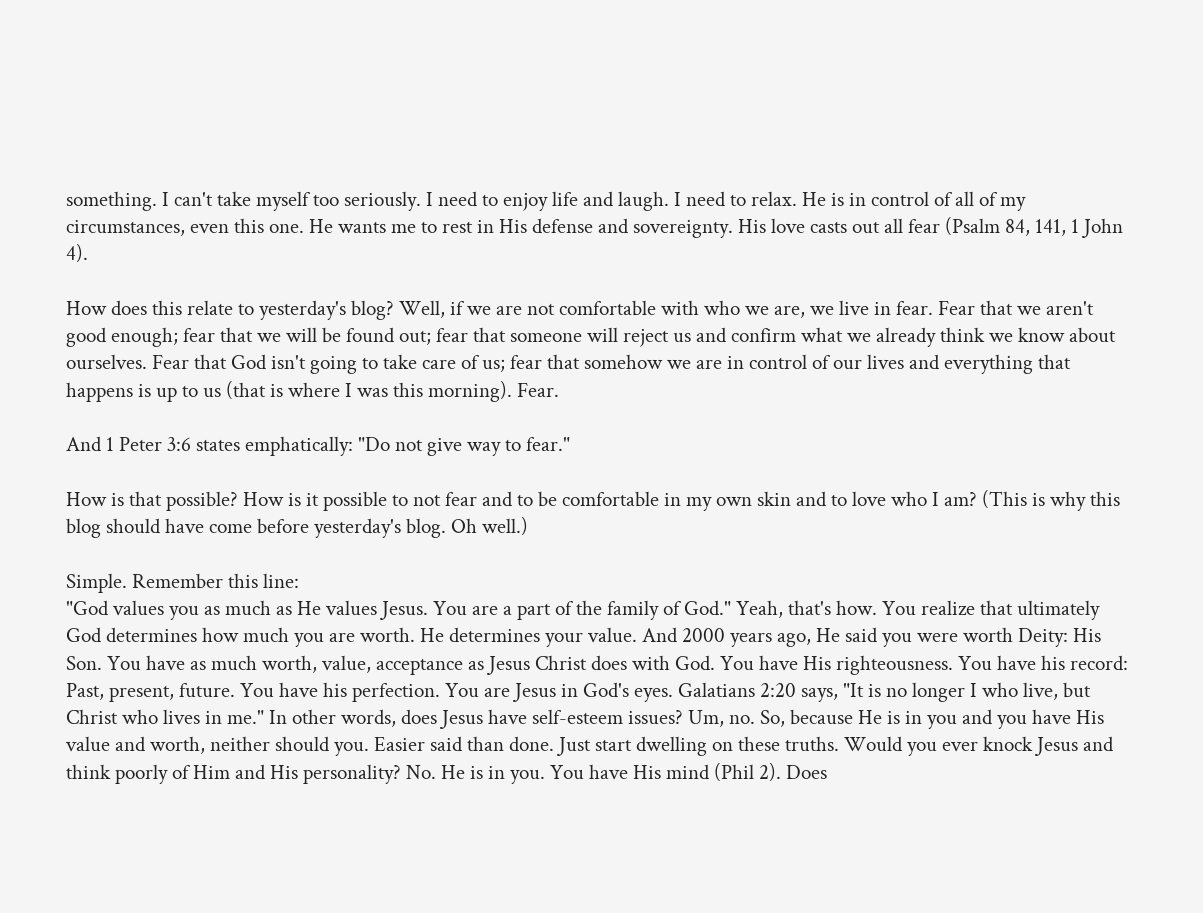something. I can't take myself too seriously. I need to enjoy life and laugh. I need to relax. He is in control of all of my circumstances, even this one. He wants me to rest in His defense and sovereignty. His love casts out all fear (Psalm 84, 141, 1 John 4).

How does this relate to yesterday's blog? Well, if we are not comfortable with who we are, we live in fear. Fear that we aren't good enough; fear that we will be found out; fear that someone will reject us and confirm what we already think we know about ourselves. Fear that God isn't going to take care of us; fear that somehow we are in control of our lives and everything that happens is up to us (that is where I was this morning). Fear.

And 1 Peter 3:6 states emphatically: "Do not give way to fear."

How is that possible? How is it possible to not fear and to be comfortable in my own skin and to love who I am? (This is why this blog should have come before yesterday's blog. Oh well.)

Simple. Remember this line:
"God values you as much as He values Jesus. You are a part of the family of God." Yeah, that's how. You realize that ultimately God determines how much you are worth. He determines your value. And 2000 years ago, He said you were worth Deity: His Son. You have as much worth, value, acceptance as Jesus Christ does with God. You have His righteousness. You have his record: Past, present, future. You have his perfection. You are Jesus in God's eyes. Galatians 2:20 says, "It is no longer I who live, but Christ who lives in me." In other words, does Jesus have self-esteem issues? Um, no. So, because He is in you and you have His value and worth, neither should you. Easier said than done. Just start dwelling on these truths. Would you ever knock Jesus and think poorly of Him and His personality? No. He is in you. You have His mind (Phil 2). Does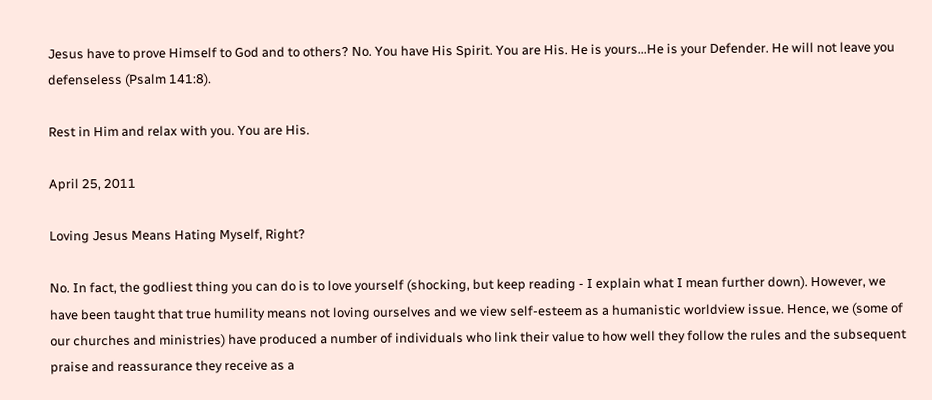Jesus have to prove Himself to God and to others? No. You have His Spirit. You are His. He is yours...He is your Defender. He will not leave you defenseless (Psalm 141:8).

Rest in Him and relax with you. You are His.

April 25, 2011

Loving Jesus Means Hating Myself, Right?

No. In fact, the godliest thing you can do is to love yourself (shocking, but keep reading - I explain what I mean further down). However, we have been taught that true humility means not loving ourselves and we view self-esteem as a humanistic worldview issue. Hence, we (some of our churches and ministries) have produced a number of individuals who link their value to how well they follow the rules and the subsequent praise and reassurance they receive as a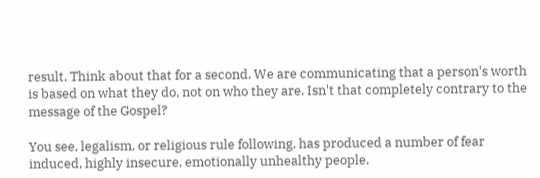result. Think about that for a second. We are communicating that a person's worth is based on what they do, not on who they are. Isn't that completely contrary to the message of the Gospel?

You see, legalism, or religious rule following, has produced a number of fear induced, highly insecure, emotionally unhealthy people.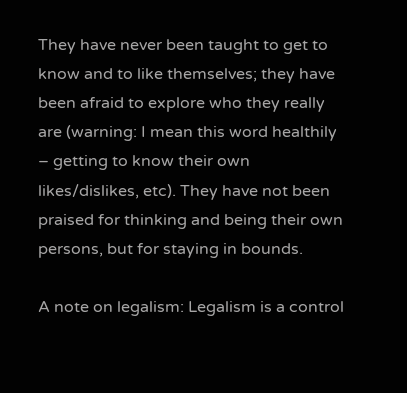They have never been taught to get to know and to like themselves; they have been afraid to explore who they really are (warning: I mean this word healthily – getting to know their own likes/dislikes, etc). They have not been praised for thinking and being their own persons, but for staying in bounds.

A note on legalism: Legalism is a control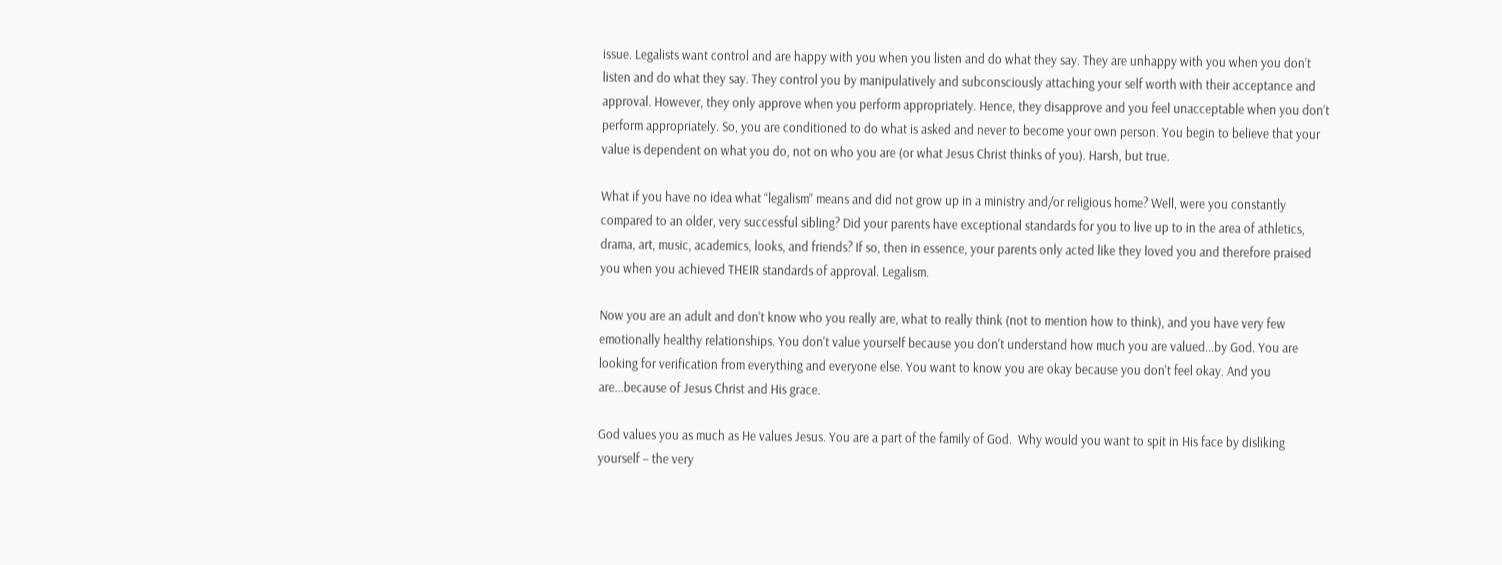issue. Legalists want control and are happy with you when you listen and do what they say. They are unhappy with you when you don’t listen and do what they say. They control you by manipulatively and subconsciously attaching your self worth with their acceptance and approval. However, they only approve when you perform appropriately. Hence, they disapprove and you feel unacceptable when you don’t perform appropriately. So, you are conditioned to do what is asked and never to become your own person. You begin to believe that your value is dependent on what you do, not on who you are (or what Jesus Christ thinks of you). Harsh, but true.

What if you have no idea what “legalism” means and did not grow up in a ministry and/or religious home? Well, were you constantly compared to an older, very successful sibling? Did your parents have exceptional standards for you to live up to in the area of athletics, drama, art, music, academics, looks, and friends? If so, then in essence, your parents only acted like they loved you and therefore praised you when you achieved THEIR standards of approval. Legalism.

Now you are an adult and don’t know who you really are, what to really think (not to mention how to think), and you have very few emotionally healthy relationships. You don't value yourself because you don't understand how much you are valued...by God. You are looking for verification from everything and everyone else. You want to know you are okay because you don't feel okay. And you are...because of Jesus Christ and His grace.

God values you as much as He values Jesus. You are a part of the family of God.  Why would you want to spit in His face by disliking yourself – the very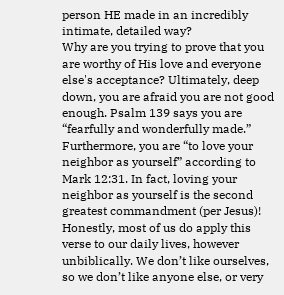person HE made in an incredibly intimate, detailed way?
Why are you trying to prove that you are worthy of His love and everyone else's acceptance? Ultimately, deep down, you are afraid you are not good enough. Psalm 139 says you are “fearfully and wonderfully made.” Furthermore, you are “to love your neighbor as yourself” according to Mark 12:31. In fact, loving your neighbor as yourself is the second greatest commandment (per Jesus)! Honestly, most of us do apply this verse to our daily lives, however unbiblically. We don’t like ourselves, so we don’t like anyone else, or very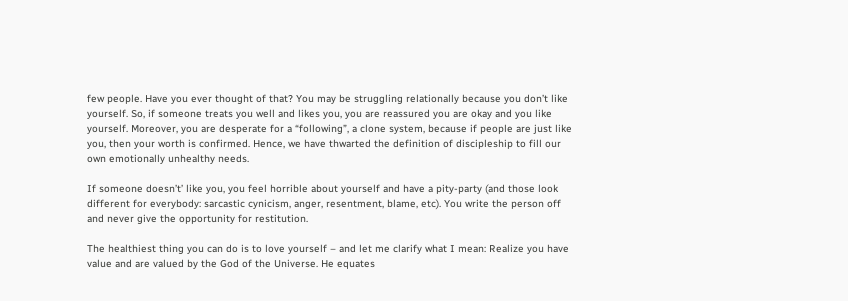few people. Have you ever thought of that? You may be struggling relationally because you don’t like yourself. So, if someone treats you well and likes you, you are reassured you are okay and you like yourself. Moreover, you are desperate for a “following”, a clone system, because if people are just like you, then your worth is confirmed. Hence, we have thwarted the definition of discipleship to fill our own emotionally unhealthy needs.

If someone doesn’t’ like you, you feel horrible about yourself and have a pity-party (and those look different for everybody: sarcastic cynicism, anger, resentment, blame, etc). You write the person off and never give the opportunity for restitution.

The healthiest thing you can do is to love yourself – and let me clarify what I mean: Realize you have value and are valued by the God of the Universe. He equates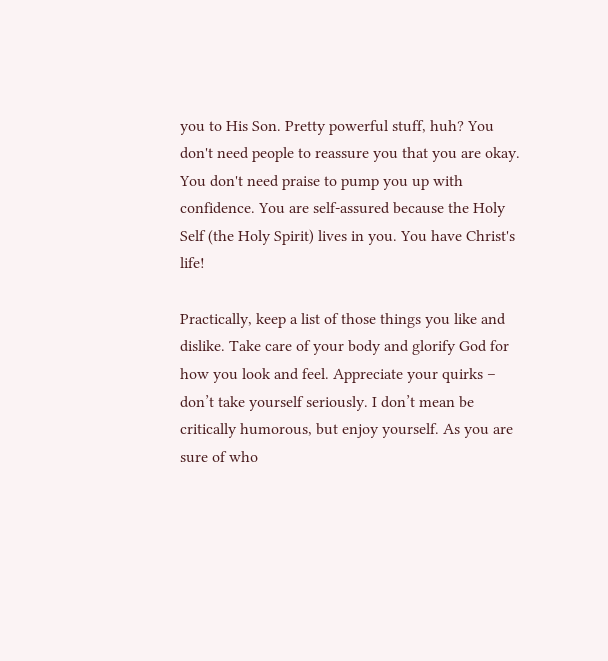you to His Son. Pretty powerful stuff, huh? You don't need people to reassure you that you are okay. You don't need praise to pump you up with confidence. You are self-assured because the Holy Self (the Holy Spirit) lives in you. You have Christ's life!

Practically, keep a list of those things you like and dislike. Take care of your body and glorify God for how you look and feel. Appreciate your quirks – don’t take yourself seriously. I don’t mean be critically humorous, but enjoy yourself. As you are sure of who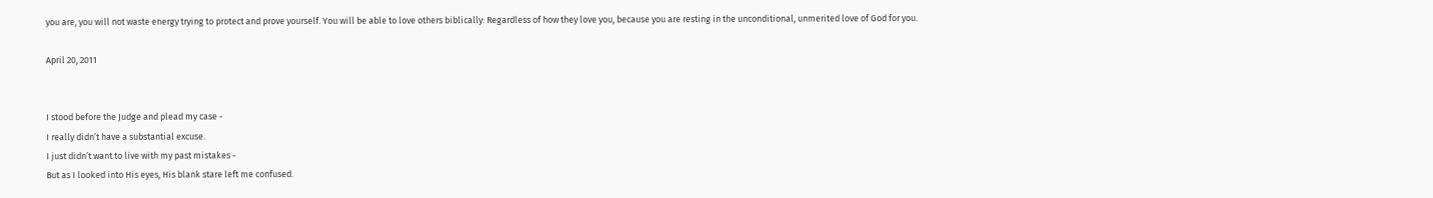you are, you will not waste energy trying to protect and prove yourself. You will be able to love others biblically: Regardless of how they love you, because you are resting in the unconditional, unmerited love of God for you.

April 20, 2011


I stood before the Judge and plead my case -
I really didn’t have a substantial excuse.
I just didn’t want to live with my past mistakes -
But as I looked into His eyes, His blank stare left me confused.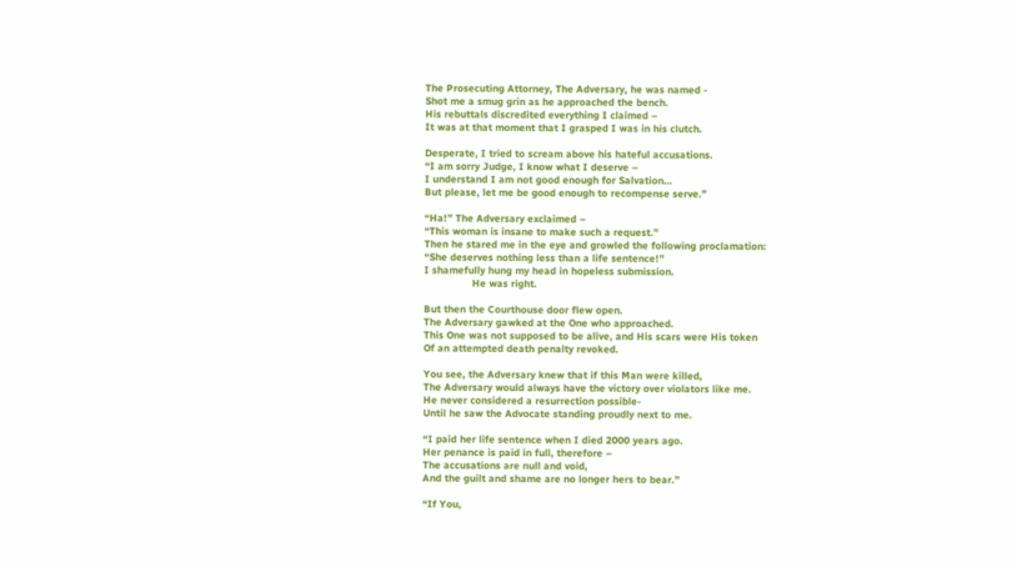The Prosecuting Attorney, The Adversary, he was named -
Shot me a smug grin as he approached the bench.
His rebuttals discredited everything I claimed –
It was at that moment that I grasped I was in his clutch.

Desperate, I tried to scream above his hateful accusations.
“I am sorry Judge, I know what I deserve –
I understand I am not good enough for Salvation…
But please, let me be good enough to recompense serve.”

“Ha!” The Adversary exclaimed –
“This woman is insane to make such a request.”
Then he stared me in the eye and growled the following proclamation:
“She deserves nothing less than a life sentence!”
I shamefully hung my head in hopeless submission.
                He was right.

But then the Courthouse door flew open.
The Adversary gawked at the One who approached.
This One was not supposed to be alive, and His scars were His token
Of an attempted death penalty revoked.

You see, the Adversary knew that if this Man were killed,
The Adversary would always have the victory over violators like me.
He never considered a resurrection possible-
Until he saw the Advocate standing proudly next to me.

“I paid her life sentence when I died 2000 years ago.
Her penance is paid in full, therefore –
The accusations are null and void,
And the guilt and shame are no longer hers to bear.”

“If You,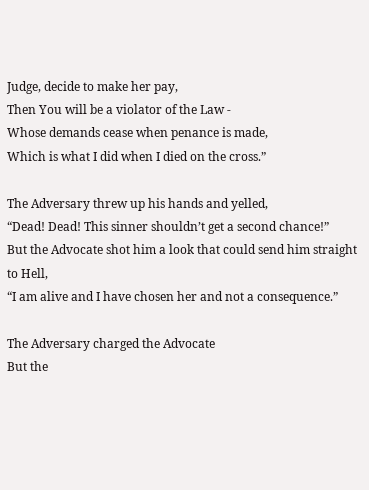Judge, decide to make her pay,
Then You will be a violator of the Law -
Whose demands cease when penance is made,
Which is what I did when I died on the cross.”

The Adversary threw up his hands and yelled,
“Dead! Dead! This sinner shouldn’t get a second chance!”
But the Advocate shot him a look that could send him straight to Hell,
“I am alive and I have chosen her and not a consequence.”

The Adversary charged the Advocate
But the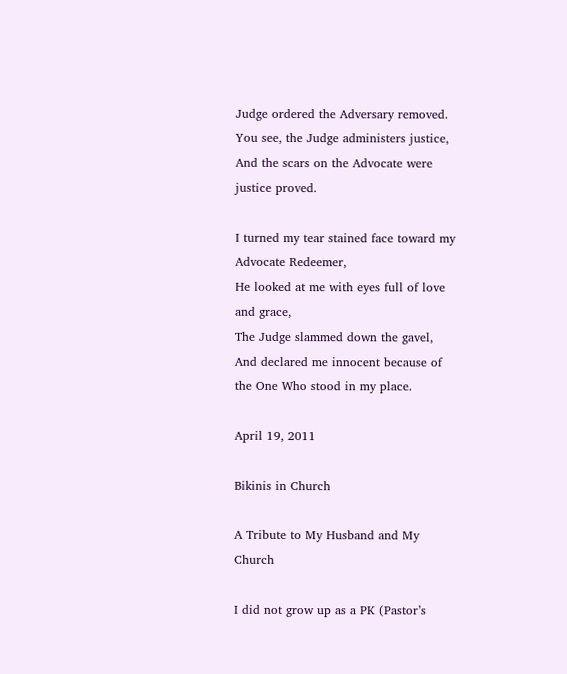Judge ordered the Adversary removed.
You see, the Judge administers justice,
And the scars on the Advocate were justice proved.

I turned my tear stained face toward my Advocate Redeemer,
He looked at me with eyes full of love and grace,
The Judge slammed down the gavel,
And declared me innocent because of the One Who stood in my place.

April 19, 2011

Bikinis in Church

A Tribute to My Husband and My Church

I did not grow up as a PK (Pastor’s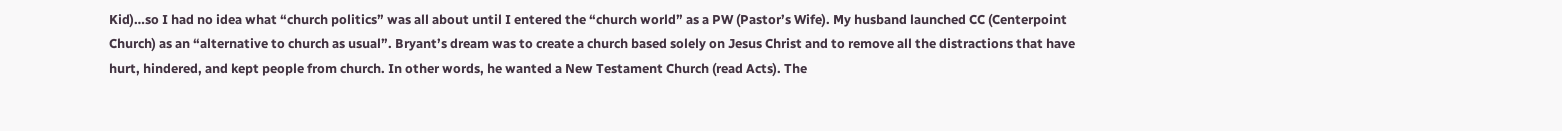Kid)…so I had no idea what “church politics” was all about until I entered the “church world” as a PW (Pastor’s Wife). My husband launched CC (Centerpoint Church) as an “alternative to church as usual”. Bryant’s dream was to create a church based solely on Jesus Christ and to remove all the distractions that have hurt, hindered, and kept people from church. In other words, he wanted a New Testament Church (read Acts). The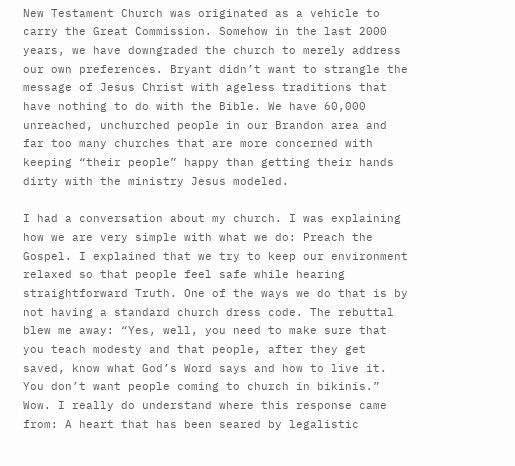New Testament Church was originated as a vehicle to carry the Great Commission. Somehow in the last 2000 years, we have downgraded the church to merely address our own preferences. Bryant didn’t want to strangle the message of Jesus Christ with ageless traditions that have nothing to do with the Bible. We have 60,000 unreached, unchurched people in our Brandon area and far too many churches that are more concerned with keeping “their people” happy than getting their hands dirty with the ministry Jesus modeled.

I had a conversation about my church. I was explaining how we are very simple with what we do: Preach the Gospel. I explained that we try to keep our environment relaxed so that people feel safe while hearing straightforward Truth. One of the ways we do that is by not having a standard church dress code. The rebuttal blew me away: “Yes, well, you need to make sure that you teach modesty and that people, after they get saved, know what God’s Word says and how to live it. You don’t want people coming to church in bikinis.” Wow. I really do understand where this response came from: A heart that has been seared by legalistic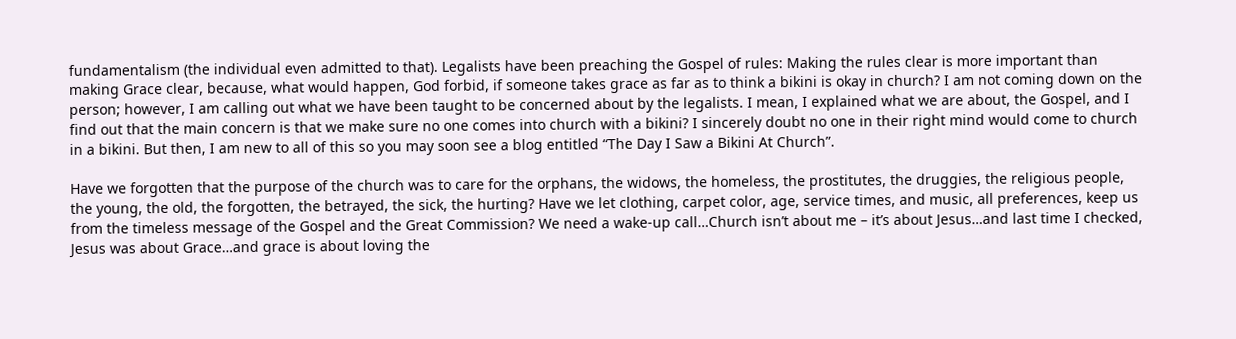fundamentalism (the individual even admitted to that). Legalists have been preaching the Gospel of rules: Making the rules clear is more important than making Grace clear, because, what would happen, God forbid, if someone takes grace as far as to think a bikini is okay in church? I am not coming down on the person; however, I am calling out what we have been taught to be concerned about by the legalists. I mean, I explained what we are about, the Gospel, and I find out that the main concern is that we make sure no one comes into church with a bikini? I sincerely doubt no one in their right mind would come to church in a bikini. But then, I am new to all of this so you may soon see a blog entitled “The Day I Saw a Bikini At Church”.

Have we forgotten that the purpose of the church was to care for the orphans, the widows, the homeless, the prostitutes, the druggies, the religious people, the young, the old, the forgotten, the betrayed, the sick, the hurting? Have we let clothing, carpet color, age, service times, and music, all preferences, keep us from the timeless message of the Gospel and the Great Commission? We need a wake-up call…Church isn’t about me – it’s about Jesus…and last time I checked, Jesus was about Grace…and grace is about loving the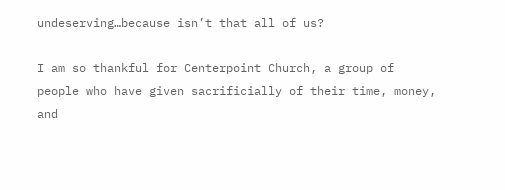undeserving…because isn’t that all of us?

I am so thankful for Centerpoint Church, a group of people who have given sacrificially of their time, money, and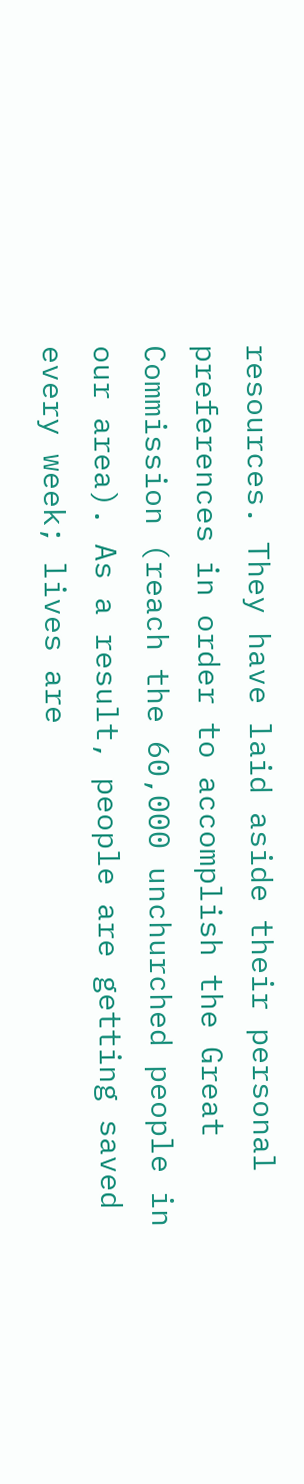resources. They have laid aside their personal preferences in order to accomplish the Great Commission (reach the 60,000 unchurched people in our area). As a result, people are getting saved every week; lives are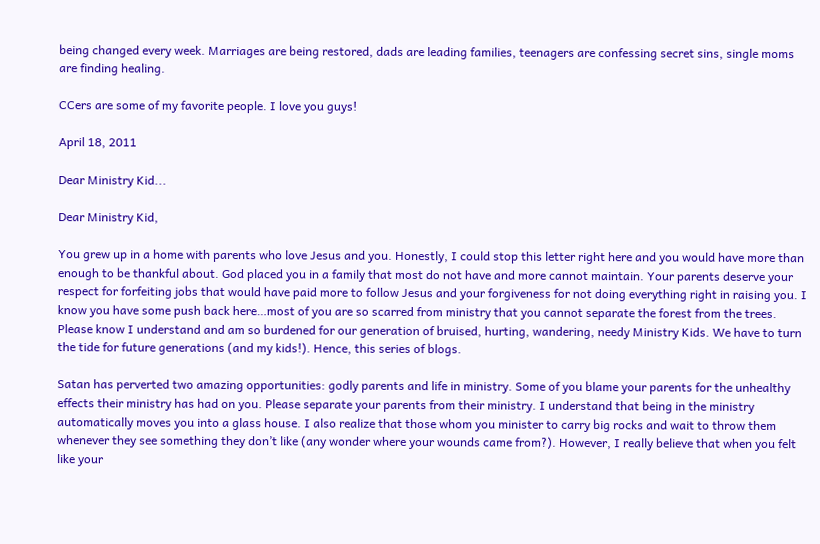being changed every week. Marriages are being restored, dads are leading families, teenagers are confessing secret sins, single moms are finding healing.

CCers are some of my favorite people. I love you guys!

April 18, 2011

Dear Ministry Kid...

Dear Ministry Kid,

You grew up in a home with parents who love Jesus and you. Honestly, I could stop this letter right here and you would have more than enough to be thankful about. God placed you in a family that most do not have and more cannot maintain. Your parents deserve your respect for forfeiting jobs that would have paid more to follow Jesus and your forgiveness for not doing everything right in raising you. I know you have some push back here…most of you are so scarred from ministry that you cannot separate the forest from the trees. Please know I understand and am so burdened for our generation of bruised, hurting, wandering, needy Ministry Kids. We have to turn the tide for future generations (and my kids!). Hence, this series of blogs.

Satan has perverted two amazing opportunities: godly parents and life in ministry. Some of you blame your parents for the unhealthy effects their ministry has had on you. Please separate your parents from their ministry. I understand that being in the ministry automatically moves you into a glass house. I also realize that those whom you minister to carry big rocks and wait to throw them whenever they see something they don’t like (any wonder where your wounds came from?). However, I really believe that when you felt like your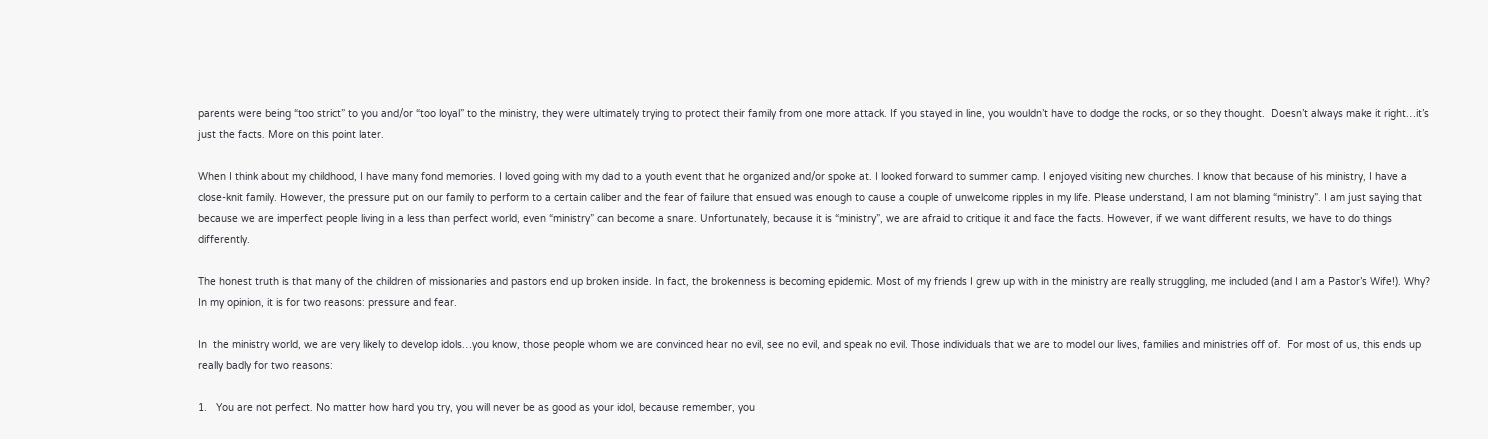parents were being “too strict” to you and/or “too loyal” to the ministry, they were ultimately trying to protect their family from one more attack. If you stayed in line, you wouldn’t have to dodge the rocks, or so they thought.  Doesn’t always make it right…it’s just the facts. More on this point later.

When I think about my childhood, I have many fond memories. I loved going with my dad to a youth event that he organized and/or spoke at. I looked forward to summer camp. I enjoyed visiting new churches. I know that because of his ministry, I have a close-knit family. However, the pressure put on our family to perform to a certain caliber and the fear of failure that ensued was enough to cause a couple of unwelcome ripples in my life. Please understand, I am not blaming “ministry”. I am just saying that because we are imperfect people living in a less than perfect world, even “ministry” can become a snare. Unfortunately, because it is “ministry”, we are afraid to critique it and face the facts. However, if we want different results, we have to do things differently.

The honest truth is that many of the children of missionaries and pastors end up broken inside. In fact, the brokenness is becoming epidemic. Most of my friends I grew up with in the ministry are really struggling, me included (and I am a Pastor’s Wife!). Why?  In my opinion, it is for two reasons: pressure and fear.

In  the ministry world, we are very likely to develop idols…you know, those people whom we are convinced hear no evil, see no evil, and speak no evil. Those individuals that we are to model our lives, families and ministries off of.  For most of us, this ends up really badly for two reasons:

1.   You are not perfect. No matter how hard you try, you will never be as good as your idol, because remember, you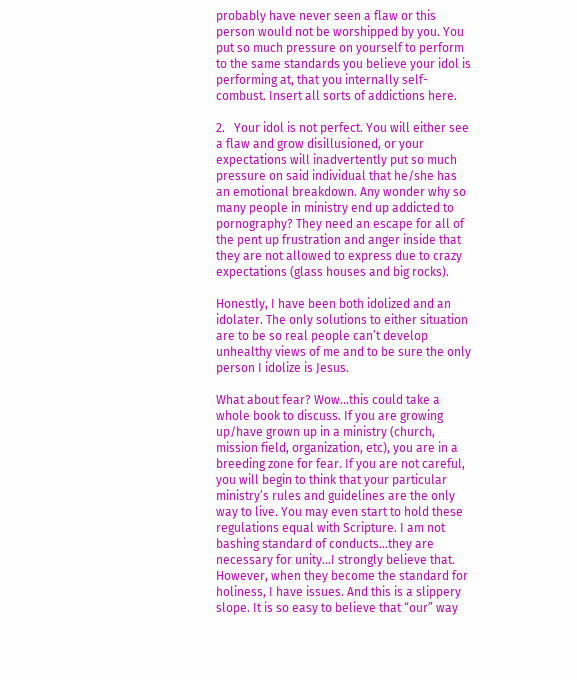probably have never seen a flaw or this person would not be worshipped by you. You put so much pressure on yourself to perform to the same standards you believe your idol is performing at, that you internally self-combust. Insert all sorts of addictions here.

2.   Your idol is not perfect. You will either see a flaw and grow disillusioned, or your expectations will inadvertently put so much pressure on said individual that he/she has an emotional breakdown. Any wonder why so many people in ministry end up addicted to pornography? They need an escape for all of the pent up frustration and anger inside that they are not allowed to express due to crazy expectations (glass houses and big rocks).

Honestly, I have been both idolized and an idolater. The only solutions to either situation are to be so real people can’t develop unhealthy views of me and to be sure the only person I idolize is Jesus.

What about fear? Wow…this could take a whole book to discuss. If you are growing up/have grown up in a ministry (church, mission field, organization, etc), you are in a breeding zone for fear. If you are not careful, you will begin to think that your particular ministry’s rules and guidelines are the only way to live. You may even start to hold these regulations equal with Scripture. I am not bashing standard of conducts…they are necessary for unity…I strongly believe that. However, when they become the standard for holiness, I have issues. And this is a slippery slope. It is so easy to believe that “our” way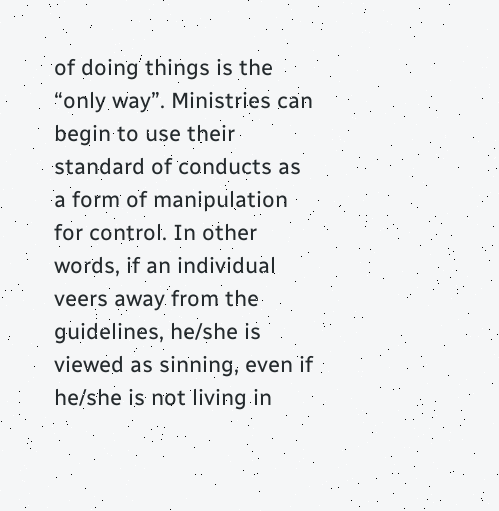of doing things is the “only way”. Ministries can begin to use their standard of conducts as a form of manipulation for control. In other words, if an individual veers away from the guidelines, he/she is viewed as sinning, even if he/she is not living in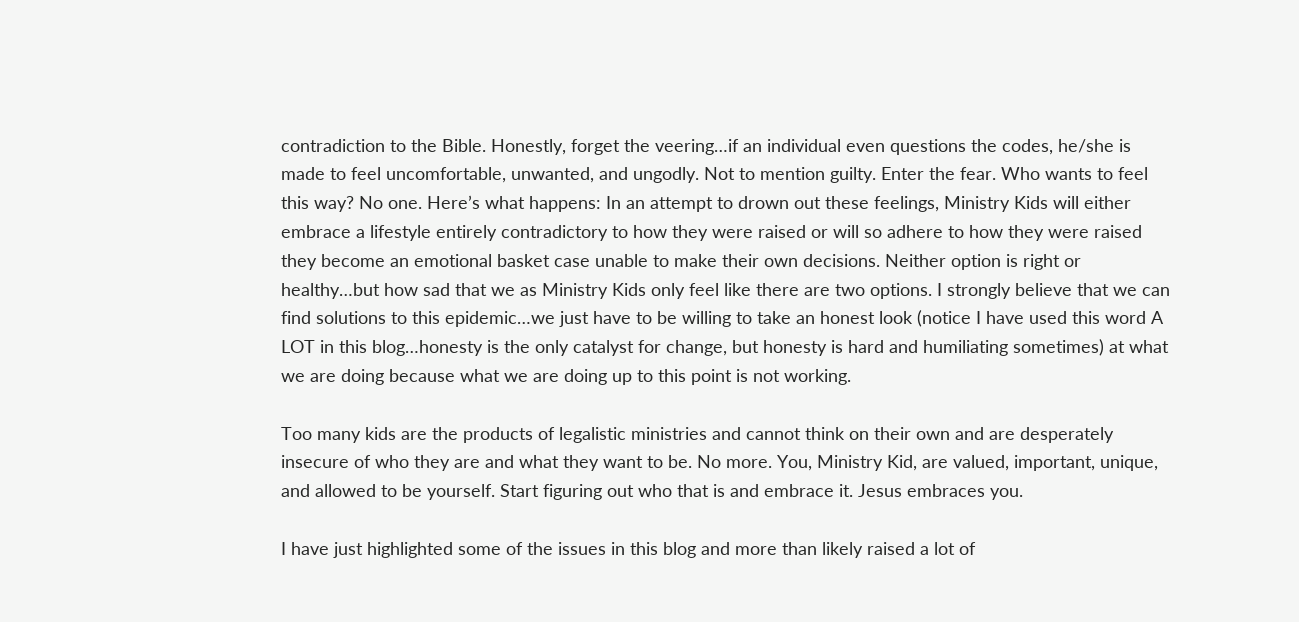contradiction to the Bible. Honestly, forget the veering…if an individual even questions the codes, he/she is made to feel uncomfortable, unwanted, and ungodly. Not to mention guilty. Enter the fear. Who wants to feel this way? No one. Here’s what happens: In an attempt to drown out these feelings, Ministry Kids will either embrace a lifestyle entirely contradictory to how they were raised or will so adhere to how they were raised they become an emotional basket case unable to make their own decisions. Neither option is right or healthy…but how sad that we as Ministry Kids only feel like there are two options. I strongly believe that we can find solutions to this epidemic…we just have to be willing to take an honest look (notice I have used this word A LOT in this blog…honesty is the only catalyst for change, but honesty is hard and humiliating sometimes) at what we are doing because what we are doing up to this point is not working.

Too many kids are the products of legalistic ministries and cannot think on their own and are desperately insecure of who they are and what they want to be. No more. You, Ministry Kid, are valued, important, unique, and allowed to be yourself. Start figuring out who that is and embrace it. Jesus embraces you.

I have just highlighted some of the issues in this blog and more than likely raised a lot of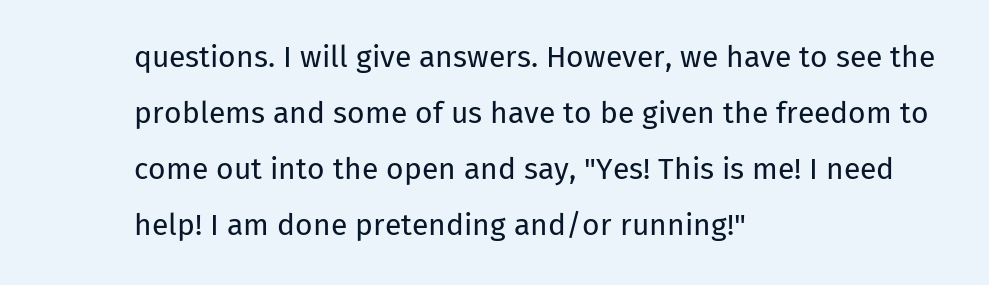questions. I will give answers. However, we have to see the problems and some of us have to be given the freedom to come out into the open and say, "Yes! This is me! I need help! I am done pretending and/or running!"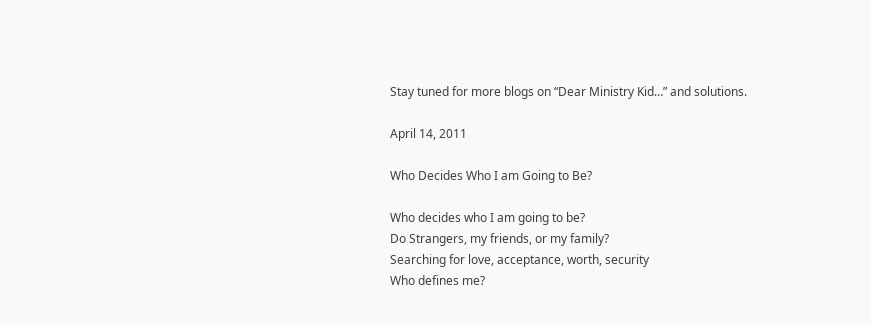Stay tuned for more blogs on “Dear Ministry Kid…” and solutions.

April 14, 2011

Who Decides Who I am Going to Be?

Who decides who I am going to be?
Do Strangers, my friends, or my family?
Searching for love, acceptance, worth, security
Who defines me?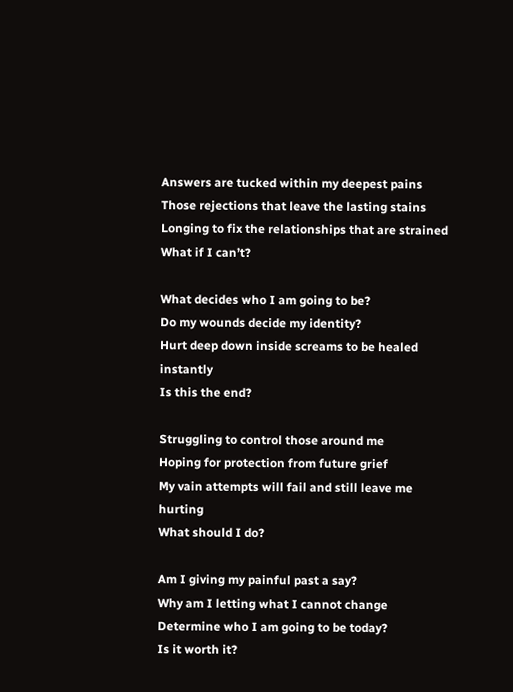Answers are tucked within my deepest pains
Those rejections that leave the lasting stains
Longing to fix the relationships that are strained
What if I can’t?

What decides who I am going to be?
Do my wounds decide my identity?
Hurt deep down inside screams to be healed instantly
Is this the end?

Struggling to control those around me
Hoping for protection from future grief
My vain attempts will fail and still leave me hurting
What should I do?

Am I giving my painful past a say?
Why am I letting what I cannot change
Determine who I am going to be today?
Is it worth it?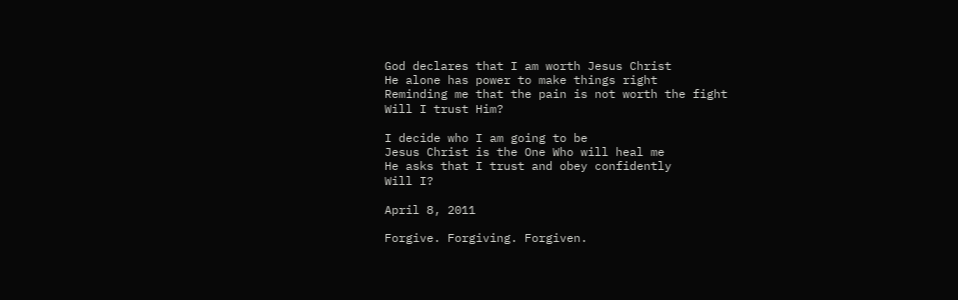God declares that I am worth Jesus Christ
He alone has power to make things right
Reminding me that the pain is not worth the fight
Will I trust Him?

I decide who I am going to be
Jesus Christ is the One Who will heal me
He asks that I trust and obey confidently
Will I?

April 8, 2011

Forgive. Forgiving. Forgiven.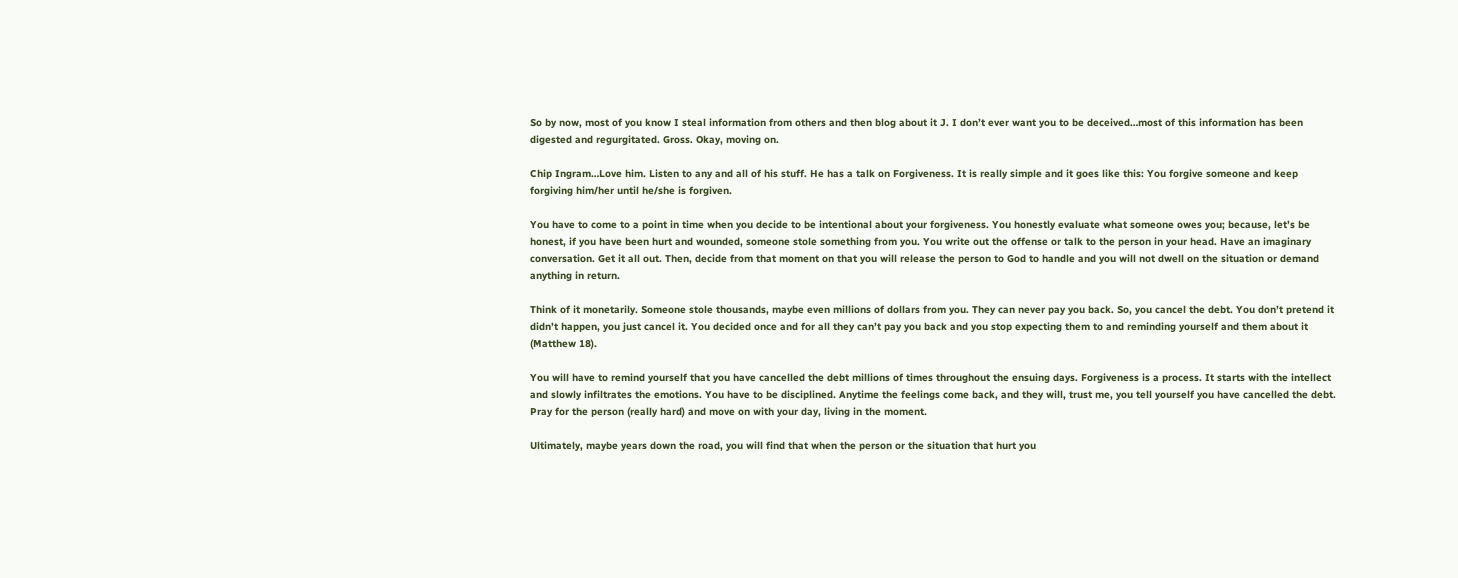So by now, most of you know I steal information from others and then blog about it J. I don’t ever want you to be deceived…most of this information has been digested and regurgitated. Gross. Okay, moving on.

Chip Ingram…Love him. Listen to any and all of his stuff. He has a talk on Forgiveness. It is really simple and it goes like this: You forgive someone and keep forgiving him/her until he/she is forgiven.

You have to come to a point in time when you decide to be intentional about your forgiveness. You honestly evaluate what someone owes you; because, let’s be honest, if you have been hurt and wounded, someone stole something from you. You write out the offense or talk to the person in your head. Have an imaginary conversation. Get it all out. Then, decide from that moment on that you will release the person to God to handle and you will not dwell on the situation or demand anything in return.

Think of it monetarily. Someone stole thousands, maybe even millions of dollars from you. They can never pay you back. So, you cancel the debt. You don’t pretend it didn’t happen, you just cancel it. You decided once and for all they can’t pay you back and you stop expecting them to and reminding yourself and them about it (Matthew 18).

You will have to remind yourself that you have cancelled the debt millions of times throughout the ensuing days. Forgiveness is a process. It starts with the intellect and slowly infiltrates the emotions. You have to be disciplined. Anytime the feelings come back, and they will, trust me, you tell yourself you have cancelled the debt. Pray for the person (really hard) and move on with your day, living in the moment.

Ultimately, maybe years down the road, you will find that when the person or the situation that hurt you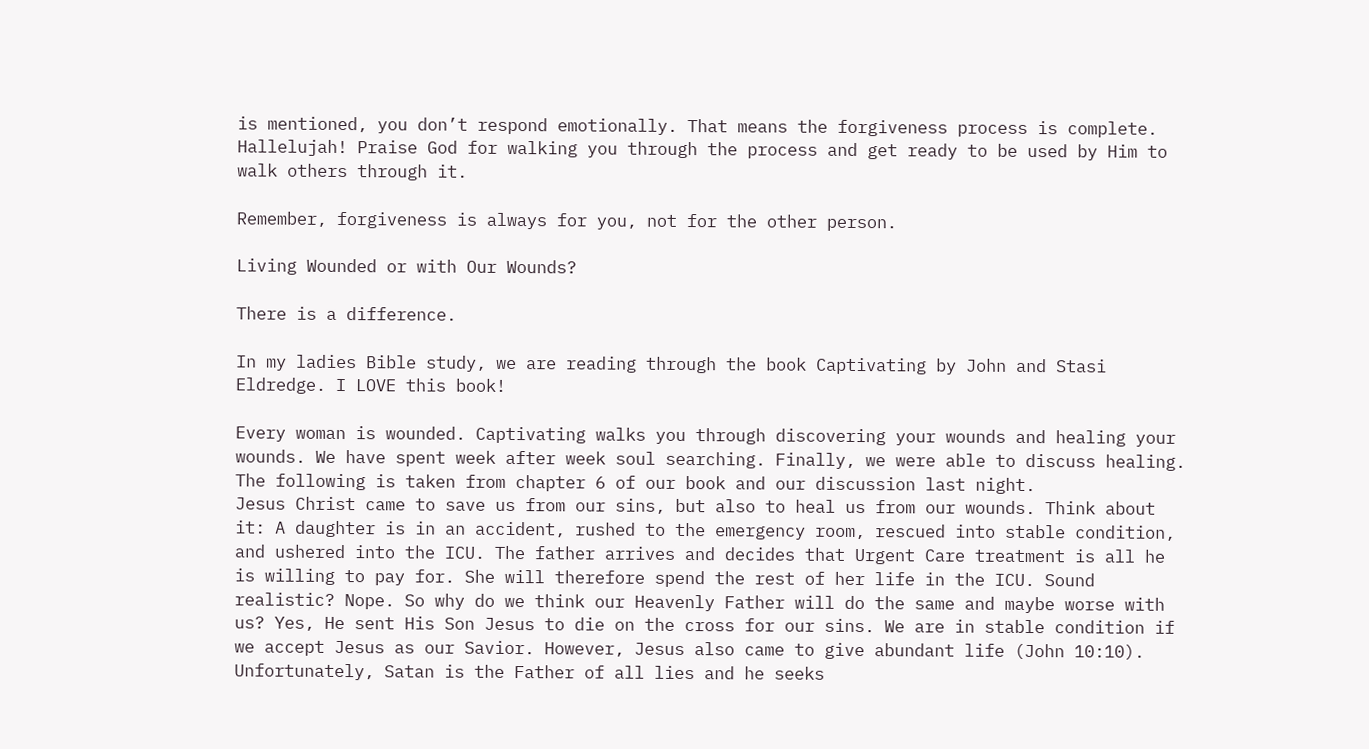is mentioned, you don’t respond emotionally. That means the forgiveness process is complete. Hallelujah! Praise God for walking you through the process and get ready to be used by Him to walk others through it.

Remember, forgiveness is always for you, not for the other person.

Living Wounded or with Our Wounds?

There is a difference.

In my ladies Bible study, we are reading through the book Captivating by John and Stasi Eldredge. I LOVE this book!

Every woman is wounded. Captivating walks you through discovering your wounds and healing your wounds. We have spent week after week soul searching. Finally, we were able to discuss healing. The following is taken from chapter 6 of our book and our discussion last night.
Jesus Christ came to save us from our sins, but also to heal us from our wounds. Think about it: A daughter is in an accident, rushed to the emergency room, rescued into stable condition, and ushered into the ICU. The father arrives and decides that Urgent Care treatment is all he is willing to pay for. She will therefore spend the rest of her life in the ICU. Sound realistic? Nope. So why do we think our Heavenly Father will do the same and maybe worse with us? Yes, He sent His Son Jesus to die on the cross for our sins. We are in stable condition if we accept Jesus as our Savior. However, Jesus also came to give abundant life (John 10:10). Unfortunately, Satan is the Father of all lies and he seeks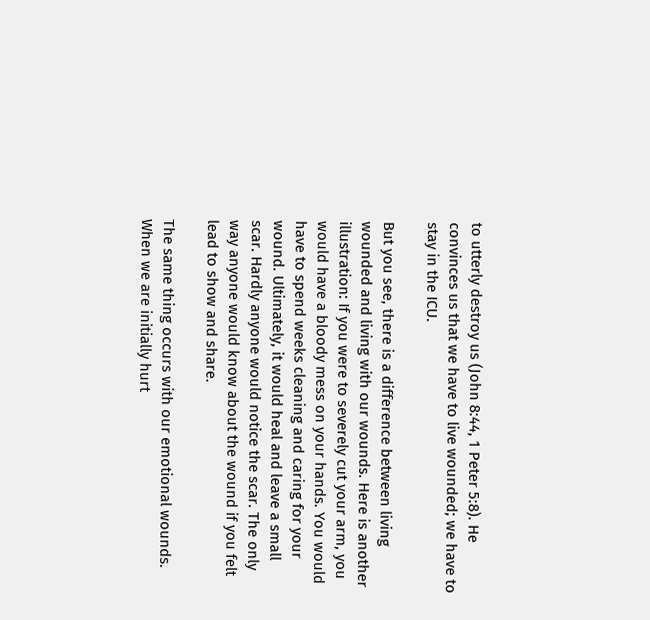to utterly destroy us (John 8:44, 1 Peter 5:8). He convinces us that we have to live wounded; we have to stay in the ICU.

But you see, there is a difference between living wounded and living with our wounds. Here is another illustration: If you were to severely cut your arm, you would have a bloody mess on your hands. You would have to spend weeks cleaning and caring for your wound. Ultimately, it would heal and leave a small scar. Hardly anyone would notice the scar. The only way anyone would know about the wound if you felt lead to show and share.

The same thing occurs with our emotional wounds. When we are initially hurt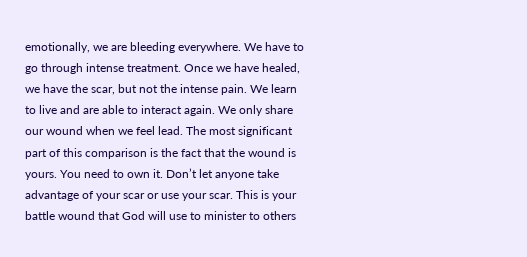emotionally, we are bleeding everywhere. We have to go through intense treatment. Once we have healed, we have the scar, but not the intense pain. We learn to live and are able to interact again. We only share our wound when we feel lead. The most significant part of this comparison is the fact that the wound is yours. You need to own it. Don’t let anyone take advantage of your scar or use your scar. This is your battle wound that God will use to minister to others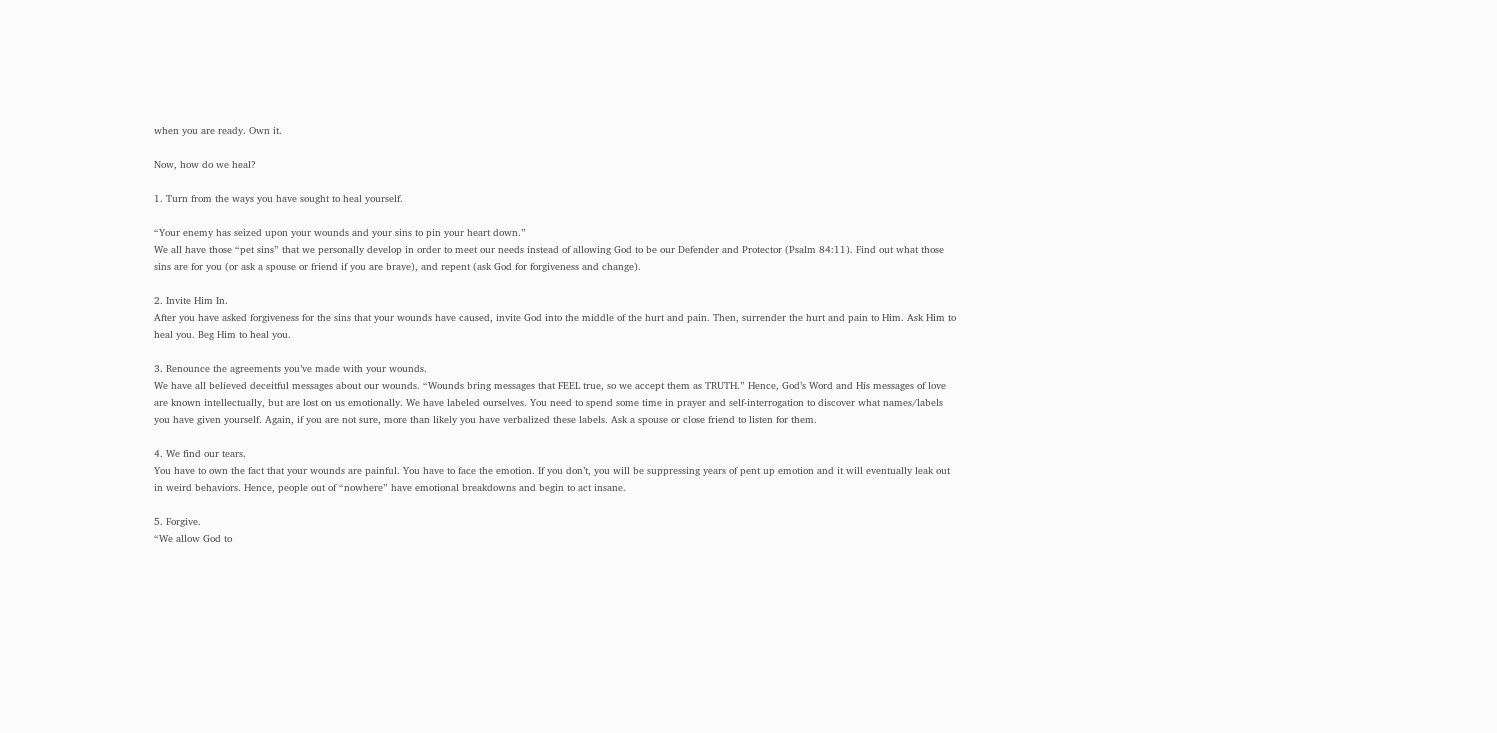when you are ready. Own it.

Now, how do we heal?

1. Turn from the ways you have sought to heal yourself.

“Your enemy has seized upon your wounds and your sins to pin your heart down.”
We all have those “pet sins” that we personally develop in order to meet our needs instead of allowing God to be our Defender and Protector (Psalm 84:11). Find out what those sins are for you (or ask a spouse or friend if you are brave), and repent (ask God for forgiveness and change).

2. Invite Him In.
After you have asked forgiveness for the sins that your wounds have caused, invite God into the middle of the hurt and pain. Then, surrender the hurt and pain to Him. Ask Him to heal you. Beg Him to heal you.

3. Renounce the agreements you’ve made with your wounds.
We have all believed deceitful messages about our wounds. “Wounds bring messages that FEEL true, so we accept them as TRUTH.” Hence, God’s Word and His messages of love are known intellectually, but are lost on us emotionally. We have labeled ourselves. You need to spend some time in prayer and self-interrogation to discover what names/labels you have given yourself. Again, if you are not sure, more than likely you have verbalized these labels. Ask a spouse or close friend to listen for them.

4. We find our tears.
You have to own the fact that your wounds are painful. You have to face the emotion. If you don’t, you will be suppressing years of pent up emotion and it will eventually leak out in weird behaviors. Hence, people out of “nowhere” have emotional breakdowns and begin to act insane.

5. Forgive.
“We allow God to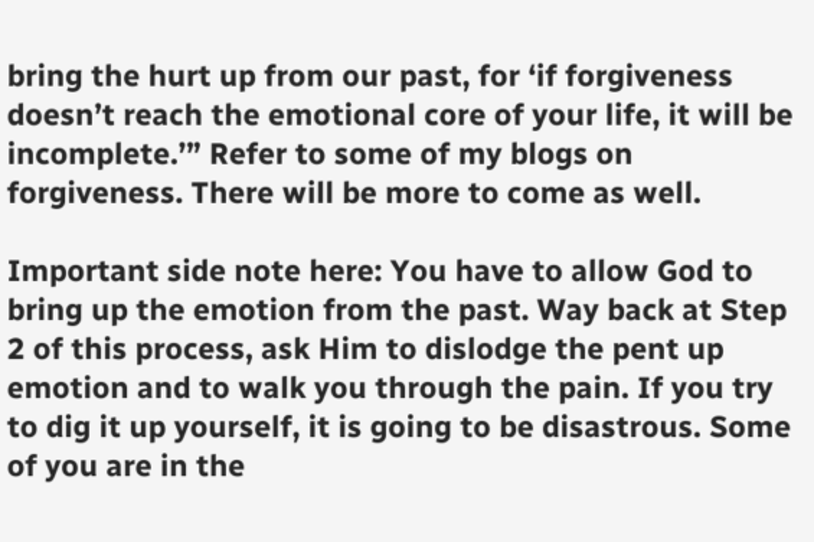bring the hurt up from our past, for ‘if forgiveness doesn’t reach the emotional core of your life, it will be incomplete.’” Refer to some of my blogs on forgiveness. There will be more to come as well.

Important side note here: You have to allow God to bring up the emotion from the past. Way back at Step 2 of this process, ask Him to dislodge the pent up emotion and to walk you through the pain. If you try to dig it up yourself, it is going to be disastrous. Some of you are in the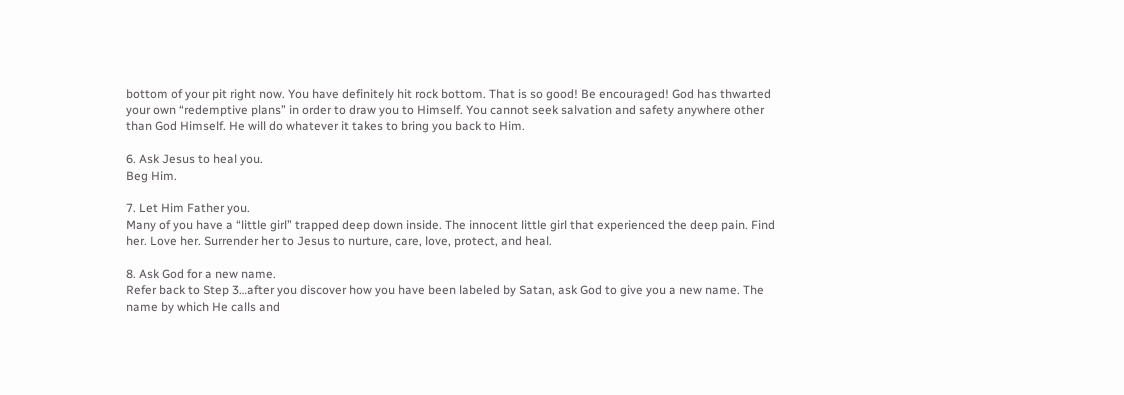bottom of your pit right now. You have definitely hit rock bottom. That is so good! Be encouraged! God has thwarted your own “redemptive plans” in order to draw you to Himself. You cannot seek salvation and safety anywhere other than God Himself. He will do whatever it takes to bring you back to Him.

6. Ask Jesus to heal you.
Beg Him.

7. Let Him Father you.
Many of you have a “little girl” trapped deep down inside. The innocent little girl that experienced the deep pain. Find her. Love her. Surrender her to Jesus to nurture, care, love, protect, and heal.

8. Ask God for a new name.
Refer back to Step 3…after you discover how you have been labeled by Satan, ask God to give you a new name. The name by which He calls and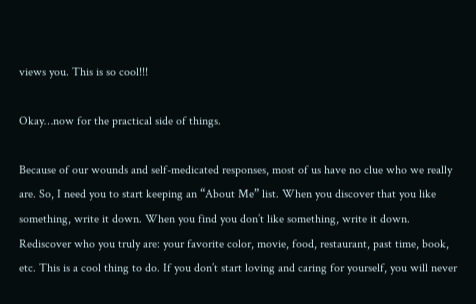views you. This is so cool!!!

Okay…now for the practical side of things.

Because of our wounds and self-medicated responses, most of us have no clue who we really are. So, I need you to start keeping an “About Me” list. When you discover that you like something, write it down. When you find you don’t like something, write it down. Rediscover who you truly are: your favorite color, movie, food, restaurant, past time, book, etc. This is a cool thing to do. If you don’t start loving and caring for yourself, you will never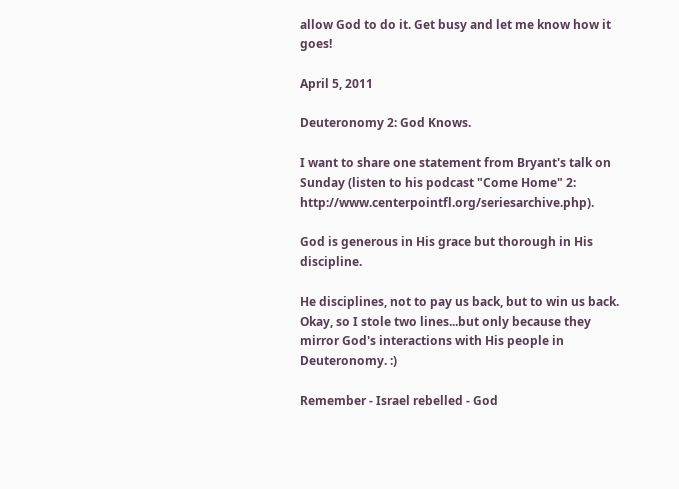allow God to do it. Get busy and let me know how it goes!

April 5, 2011

Deuteronomy 2: God Knows.

I want to share one statement from Bryant's talk on Sunday (listen to his podcast "Come Home" 2: http://www.centerpointfl.org/seriesarchive.php).

God is generous in His grace but thorough in His discipline.

He disciplines, not to pay us back, but to win us back. Okay, so I stole two lines...but only because they mirror God's interactions with His people in Deuteronomy. :)

Remember - Israel rebelled - God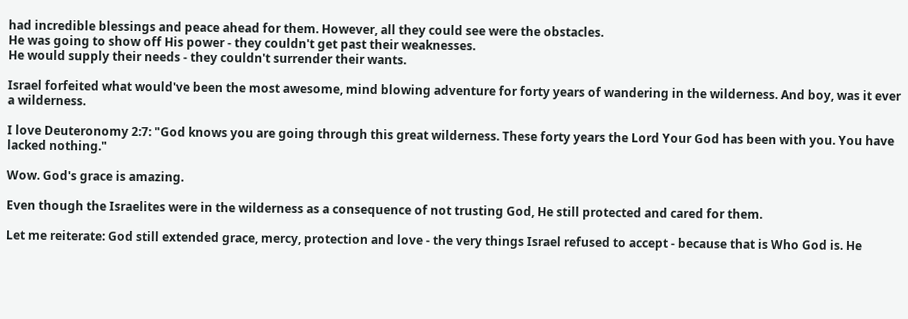had incredible blessings and peace ahead for them. However, all they could see were the obstacles.
He was going to show off His power - they couldn't get past their weaknesses.
He would supply their needs - they couldn't surrender their wants.

Israel forfeited what would've been the most awesome, mind blowing adventure for forty years of wandering in the wilderness. And boy, was it ever a wilderness.

I love Deuteronomy 2:7: "God knows you are going through this great wilderness. These forty years the Lord Your God has been with you. You have lacked nothing."

Wow. God's grace is amazing.

Even though the Israelites were in the wilderness as a consequence of not trusting God, He still protected and cared for them.

Let me reiterate: God still extended grace, mercy, protection and love - the very things Israel refused to accept - because that is Who God is. He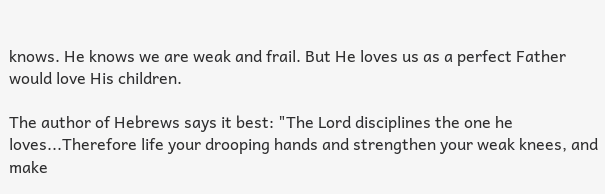knows. He knows we are weak and frail. But He loves us as a perfect Father would love His children.

The author of Hebrews says it best: "The Lord disciplines the one he loves...Therefore life your drooping hands and strengthen your weak knees, and make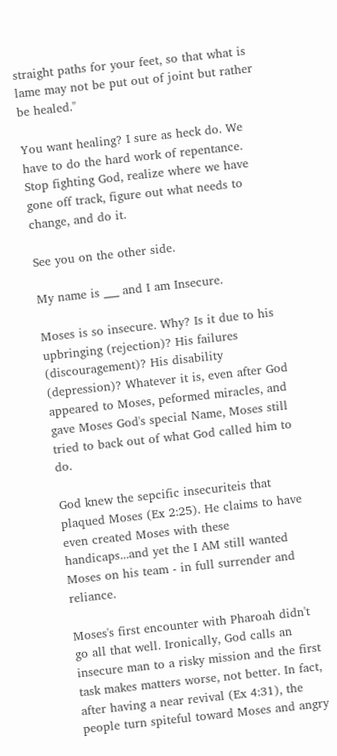straight paths for your feet, so that what is lame may not be put out of joint but rather be healed."

You want healing? I sure as heck do. We have to do the hard work of repentance. Stop fighting God, realize where we have gone off track, figure out what needs to change, and do it.

See you on the other side.

My name is ___ and I am Insecure.

Moses is so insecure. Why? Is it due to his upbringing (rejection)? His failures (discouragement)? His disability (depression)? Whatever it is, even after God appeared to Moses, peformed miracles, and gave Moses God's special Name, Moses still tried to back out of what God called him to do.

God knew the sepcific insecuriteis that plaqued Moses (Ex 2:25). He claims to have even created Moses with these handicaps...and yet the I AM still wanted Moses on his team - in full surrender and reliance.

Moses's first encounter with Pharoah didn't go all that well. Ironically, God calls an insecure man to a risky mission and the first task makes matters worse, not better. In fact, after having a near revival (Ex 4:31), the people turn spiteful toward Moses and angry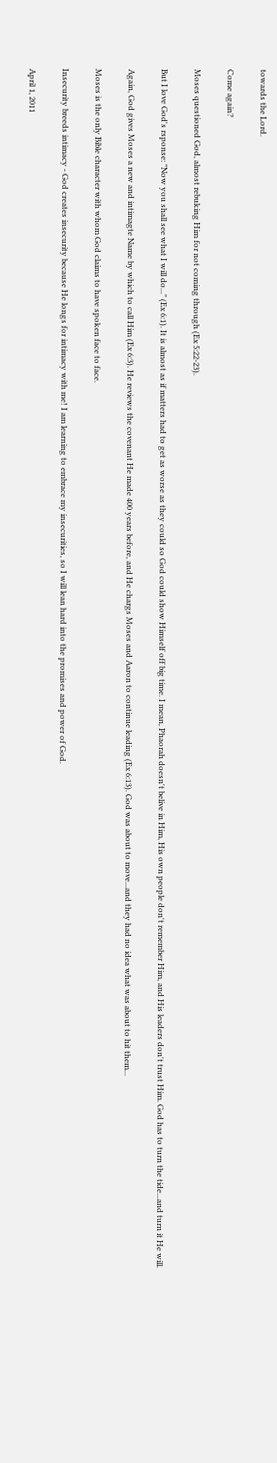towards the Lord.

Come again?

Moses questioned God, almost rebuking Him for not coming through (Ex 5:22-23).

But I love God's rsponse: "Now you shall see what I will do..." (Ex 6:1). It is almost as if matters had to get as worse as they could so God could show Himself off big time. I mean, Phaorah doesn't belive in Him, His own people don't remember Him, and His leaders don't trust Him. God has to turn the tide...and turn it He will.

Again, God gives Moses a new and intimagte Name by which to call Him (Ex 6:3). He reviews the covenant He made 400 years before, and He chargs Moses and Aaron to continue leading (Ex 6:13). God was about to move...and they had no idea what was about to hit them...

Moses is the only Bible character with whom God claims to have spoken face to face.

Insecurity breeds intimacy - God creates insecurity because He longs for intimacy with me! I am learning to embrace my insecurities, so I will lean hard into the promises and power of God.

April 1, 2011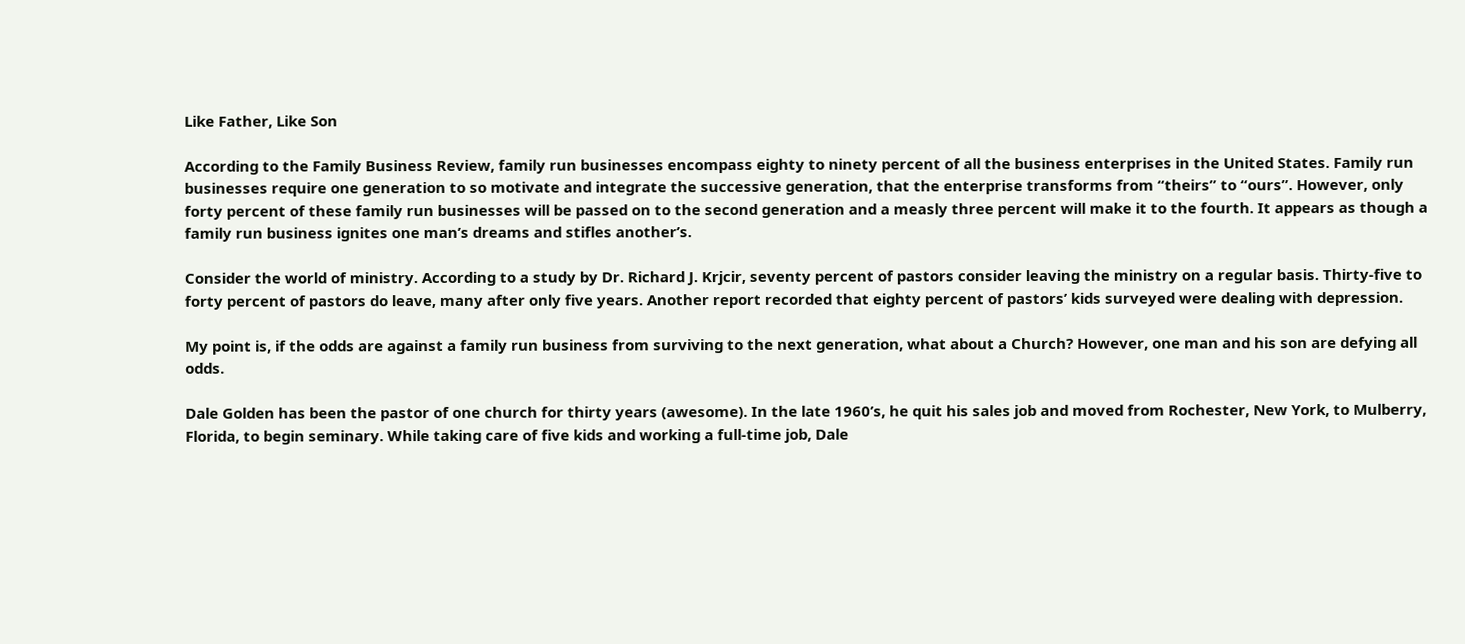Like Father, Like Son

According to the Family Business Review, family run businesses encompass eighty to ninety percent of all the business enterprises in the United States. Family run businesses require one generation to so motivate and integrate the successive generation, that the enterprise transforms from “theirs” to “ours”. However, only forty percent of these family run businesses will be passed on to the second generation and a measly three percent will make it to the fourth. It appears as though a family run business ignites one man’s dreams and stifles another’s.

Consider the world of ministry. According to a study by Dr. Richard J. Krjcir, seventy percent of pastors consider leaving the ministry on a regular basis. Thirty-five to forty percent of pastors do leave, many after only five years. Another report recorded that eighty percent of pastors’ kids surveyed were dealing with depression.

My point is, if the odds are against a family run business from surviving to the next generation, what about a Church? However, one man and his son are defying all odds.

Dale Golden has been the pastor of one church for thirty years (awesome). In the late 1960’s, he quit his sales job and moved from Rochester, New York, to Mulberry, Florida, to begin seminary. While taking care of five kids and working a full-time job, Dale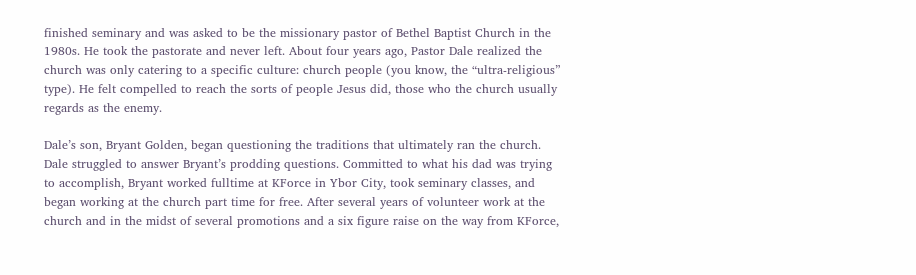finished seminary and was asked to be the missionary pastor of Bethel Baptist Church in the 1980s. He took the pastorate and never left. About four years ago, Pastor Dale realized the church was only catering to a specific culture: church people (you know, the “ultra-religious” type). He felt compelled to reach the sorts of people Jesus did, those who the church usually regards as the enemy.

Dale’s son, Bryant Golden, began questioning the traditions that ultimately ran the church. Dale struggled to answer Bryant’s prodding questions. Committed to what his dad was trying to accomplish, Bryant worked fulltime at KForce in Ybor City, took seminary classes, and began working at the church part time for free. After several years of volunteer work at the church and in the midst of several promotions and a six figure raise on the way from KForce,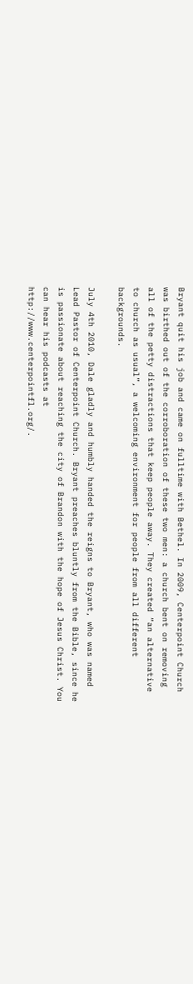Bryant quit his job and came on fulltime with Bethel. In 2009, Centerpoint Church was birthed out of the corroboration of these two men: a church bent on removing all of the petty distractions that keep people away. They created “an alternative to church as usual”, a welcoming environment for people from all different backgrounds.

July 4th 2010, Dale gladly and humbly handed the reigns to Bryant, who was named Lead Pastor of Centerpoint Church. Bryant preaches bluntly from the Bible, since he is passionate about reaching the city of Brandon with the hope of Jesus Christ. You can hear his podcasts at
http://www.centerpointfl.org/.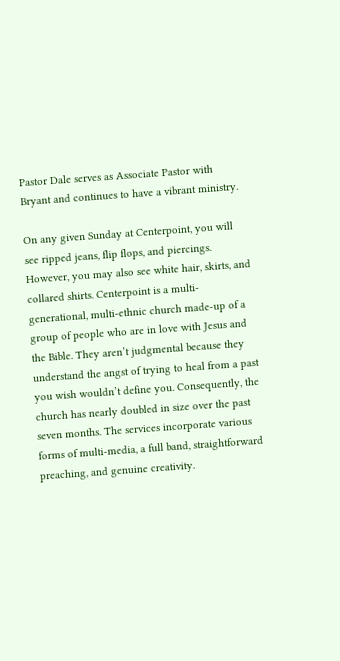Pastor Dale serves as Associate Pastor with Bryant and continues to have a vibrant ministry.

On any given Sunday at Centerpoint, you will see ripped jeans, flip flops, and piercings. However, you may also see white hair, skirts, and collared shirts. Centerpoint is a multi-generational, multi-ethnic church made-up of a group of people who are in love with Jesus and the Bible. They aren’t judgmental because they understand the angst of trying to heal from a past you wish wouldn’t define you. Consequently, the church has nearly doubled in size over the past seven months. The services incorporate various forms of multi-media, a full band, straightforward preaching, and genuine creativity.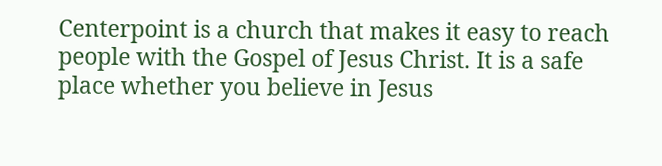Centerpoint is a church that makes it easy to reach people with the Gospel of Jesus Christ. It is a safe place whether you believe in Jesus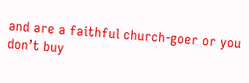and are a faithful church-goer or you don’t buy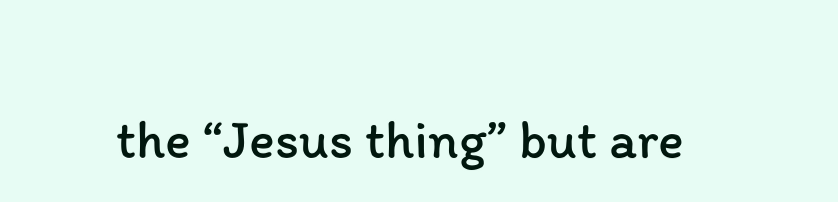the “Jesus thing” but are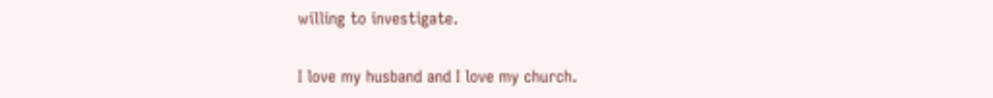willing to investigate.

I love my husband and I love my church.